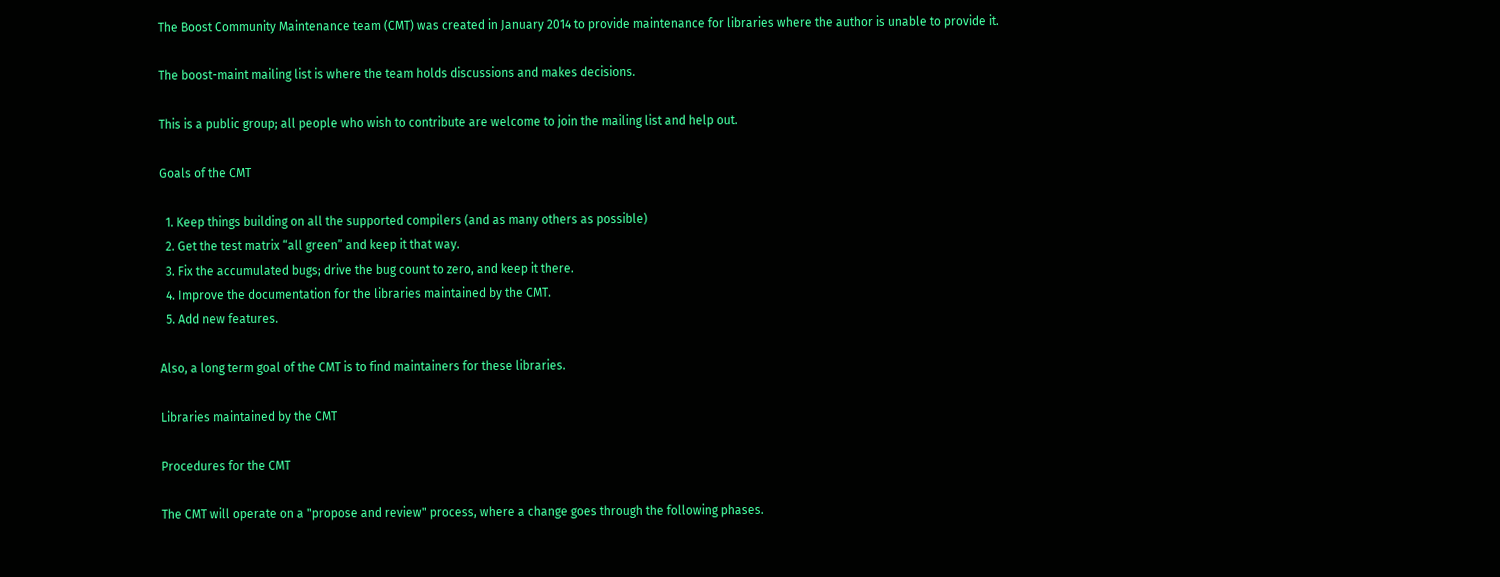The Boost Community Maintenance team (CMT) was created in January 2014 to provide maintenance for libraries where the author is unable to provide it.

The boost-maint mailing list is where the team holds discussions and makes decisions.

This is a public group; all people who wish to contribute are welcome to join the mailing list and help out.

Goals of the CMT

  1. Keep things building on all the supported compilers (and as many others as possible)
  2. Get the test matrix “all green” and keep it that way.
  3. Fix the accumulated bugs; drive the bug count to zero, and keep it there.
  4. Improve the documentation for the libraries maintained by the CMT.
  5. Add new features.

Also, a long term goal of the CMT is to find maintainers for these libraries.

Libraries maintained by the CMT

Procedures for the CMT

The CMT will operate on a "propose and review" process, where a change goes through the following phases.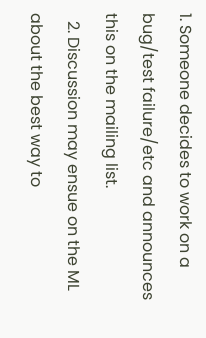1. Someone decides to work on a bug/test failure/etc and announces this on the mailing list.
  2. Discussion may ensue on the ML about the best way to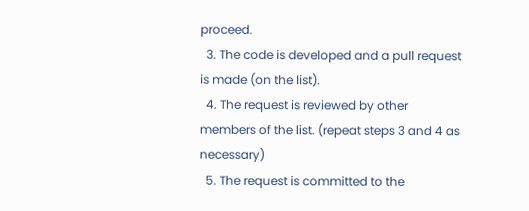proceed.
  3. The code is developed and a pull request is made (on the list).
  4. The request is reviewed by other members of the list. (repeat steps 3 and 4 as necessary)
  5. The request is committed to the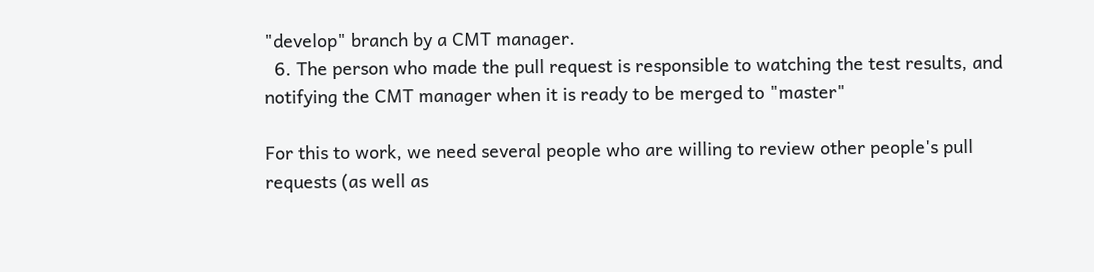"develop" branch by a CMT manager.
  6. The person who made the pull request is responsible to watching the test results, and notifying the CMT manager when it is ready to be merged to "master"

For this to work, we need several people who are willing to review other people's pull requests (as well as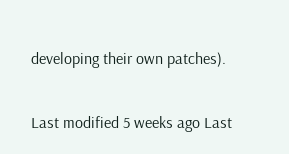developing their own patches).

Last modified 5 weeks ago Last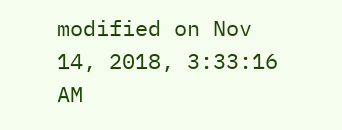modified on Nov 14, 2018, 3:33:16 AM